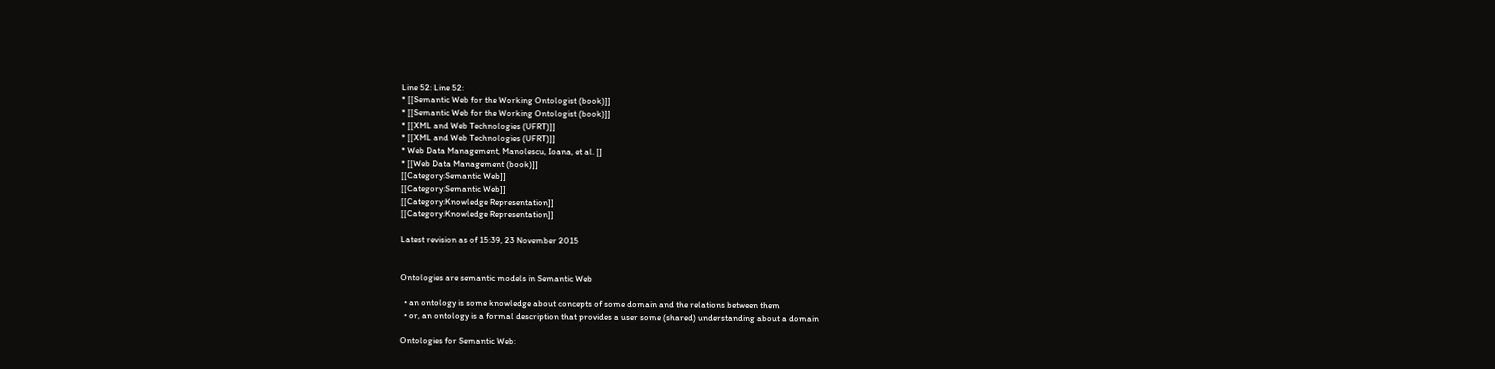Line 52: Line 52:
* [[Semantic Web for the Working Ontologist (book)]]
* [[Semantic Web for the Working Ontologist (book)]]
* [[XML and Web Technologies (UFRT)]]
* [[XML and Web Technologies (UFRT)]]
* Web Data Management, Manolescu, Ioana, et al. []
* [[Web Data Management (book)]]
[[Category:Semantic Web]]
[[Category:Semantic Web]]
[[Category:Knowledge Representation]]
[[Category:Knowledge Representation]]

Latest revision as of 15:39, 23 November 2015


Ontologies are semantic models in Semantic Web

  • an ontology is some knowledge about concepts of some domain and the relations between them
  • or, an ontology is a formal description that provides a user some (shared) understanding about a domain

Ontologies for Semantic Web: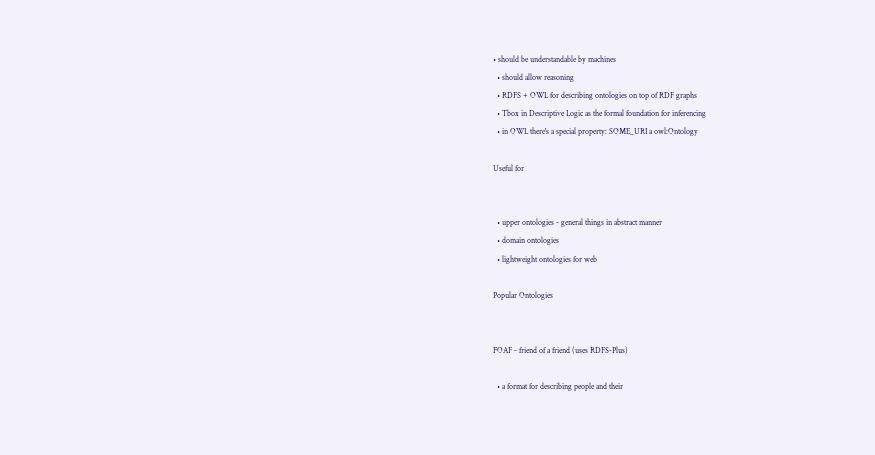• should be understandable by machines
  • should allow reasoning
  • RDFS + OWL for describing ontologies on top of RDF graphs
  • Tbox in Descriptive Logic as the formal foundation for inferencing
  • in OWL there's a special property: SOME_URI a owl:Ontology

Useful for


  • upper ontologies - general things in abstract manner
  • domain ontologies
  • lightweight ontologies for web

Popular Ontologies


FOAF - friend of a friend (uses RDFS-Plus)

  • a format for describing people and their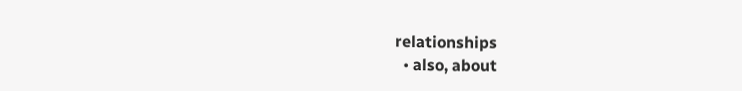relationships
  • also, about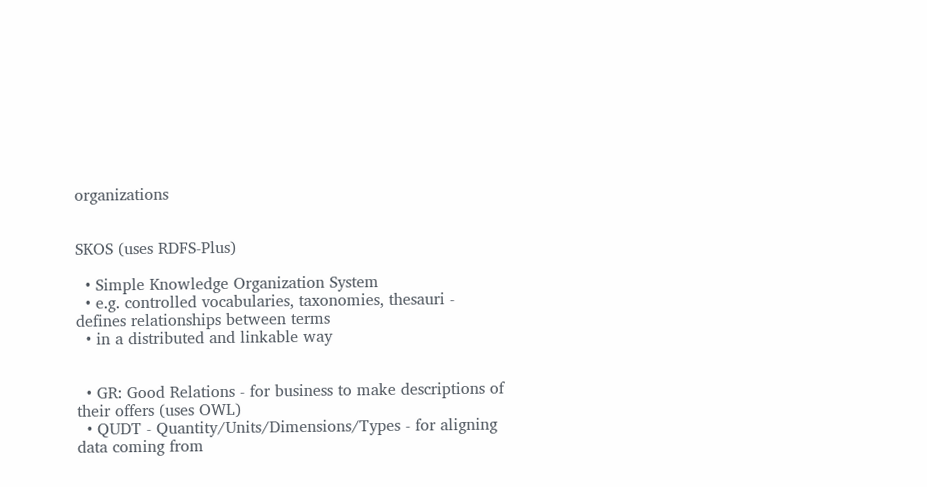organizations


SKOS (uses RDFS-Plus)

  • Simple Knowledge Organization System
  • e.g. controlled vocabularies, taxonomies, thesauri - defines relationships between terms
  • in a distributed and linkable way


  • GR: Good Relations - for business to make descriptions of their offers (uses OWL)
  • QUDT - Quantity/Units/Dimensions/Types - for aligning data coming from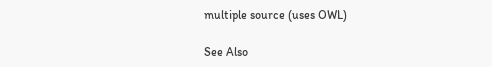multiple source (uses OWL)

See Also